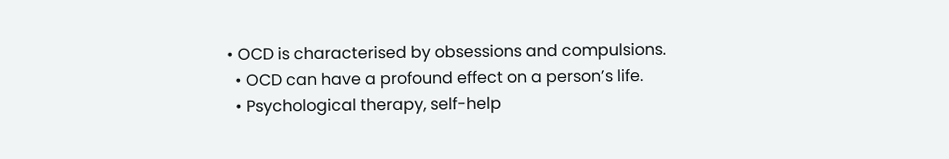• OCD is characterised by obsessions and compulsions.
  • OCD can have a profound effect on a person’s life.
  • Psychological therapy, self-help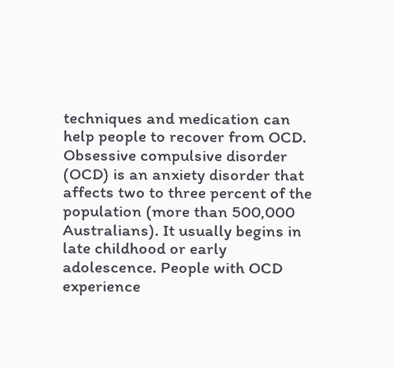techniques and medication can help people to recover from OCD.
Obsessive compulsive disorder (OCD) is an anxiety disorder that affects two to three percent of the population (more than 500,000 Australians). It usually begins in late childhood or early adolescence. People with OCD experience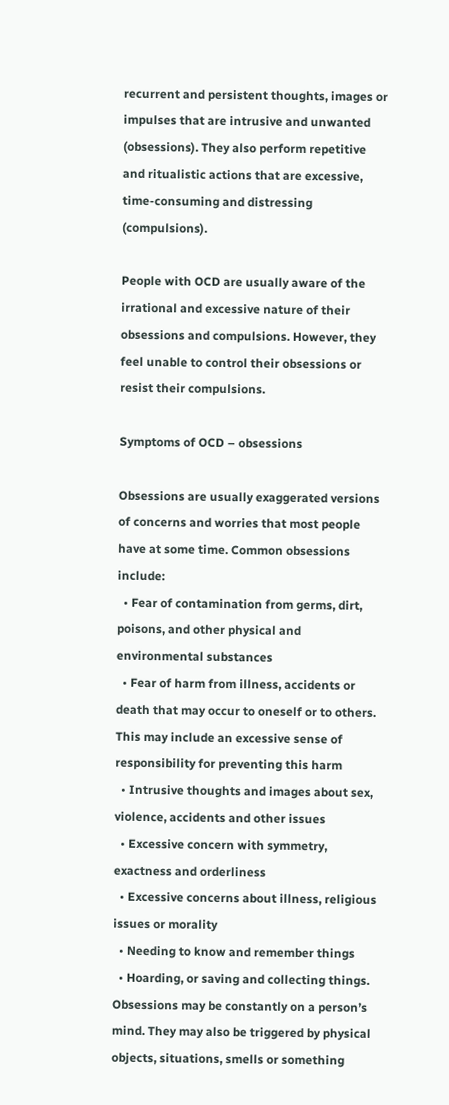recurrent and persistent thoughts, images or impulses that are intrusive and unwanted (obsessions). They also perform repetitive and ritualistic actions that are excessive, time-consuming and distressing (compulsions).

People with OCD are usually aware of the irrational and excessive nature of their obsessions and compulsions. However, they feel unable to control their obsessions or resist their compulsions.

Symptoms of OCD – obsessions

Obsessions are usually exaggerated versions of concerns and worries that most people have at some time. Common obsessions include:
  • Fear of contamination from germs, dirt, poisons, and other physical and environmental substances
  • Fear of harm from illness, accidents or death that may occur to oneself or to others. This may include an excessive sense of responsibility for preventing this harm
  • Intrusive thoughts and images about sex, violence, accidents and other issues
  • Excessive concern with symmetry, exactness and orderliness
  • Excessive concerns about illness, religious issues or morality
  • Needing to know and remember things
  • Hoarding, or saving and collecting things.
Obsessions may be constantly on a person’s mind. They may also be triggered by physical objects, situations, smells or something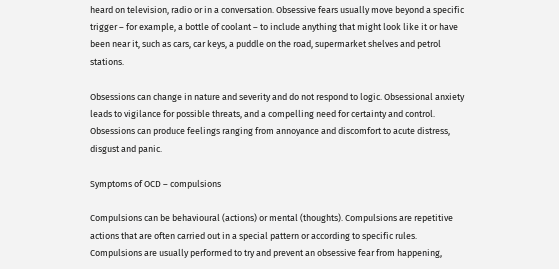heard on television, radio or in a conversation. Obsessive fears usually move beyond a specific trigger – for example, a bottle of coolant – to include anything that might look like it or have been near it, such as cars, car keys, a puddle on the road, supermarket shelves and petrol stations.

Obsessions can change in nature and severity and do not respond to logic. Obsessional anxiety leads to vigilance for possible threats, and a compelling need for certainty and control. Obsessions can produce feelings ranging from annoyance and discomfort to acute distress, disgust and panic.

Symptoms of OCD – compulsions

Compulsions can be behavioural (actions) or mental (thoughts). Compulsions are repetitive actions that are often carried out in a special pattern or according to specific rules. Compulsions are usually performed to try and prevent an obsessive fear from happening,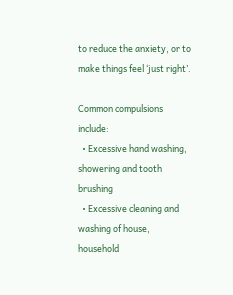to reduce the anxiety, or to make things feel ‘just right’.

Common compulsions include:
  • Excessive hand washing, showering and tooth brushing
  • Excessive cleaning and washing of house, household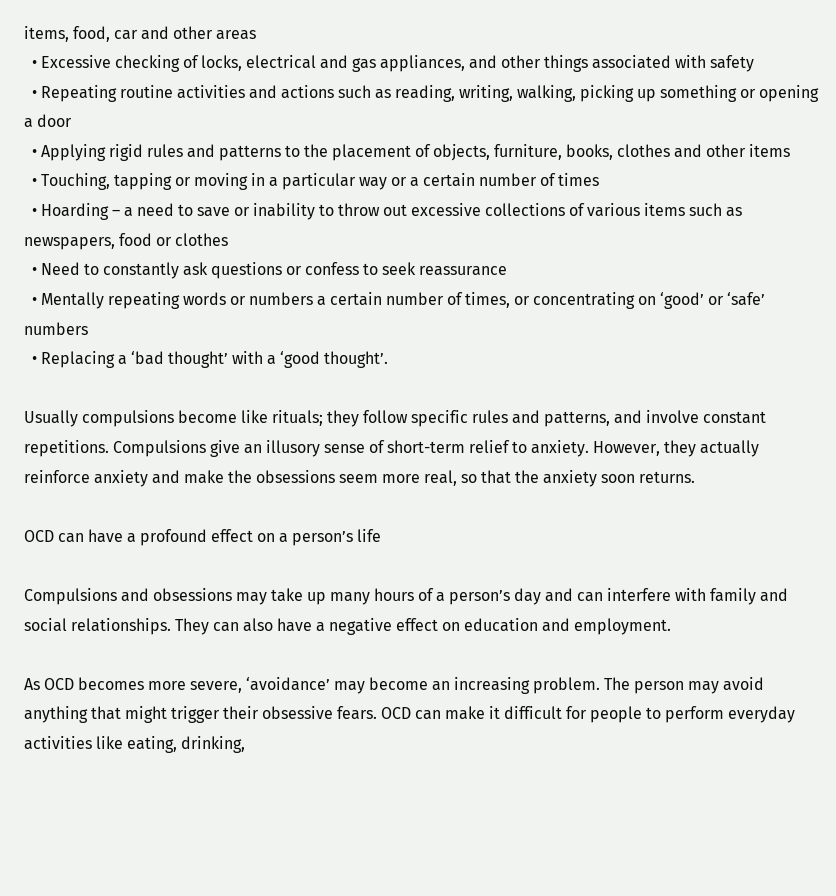items, food, car and other areas
  • Excessive checking of locks, electrical and gas appliances, and other things associated with safety
  • Repeating routine activities and actions such as reading, writing, walking, picking up something or opening a door
  • Applying rigid rules and patterns to the placement of objects, furniture, books, clothes and other items
  • Touching, tapping or moving in a particular way or a certain number of times
  • Hoarding – a need to save or inability to throw out excessive collections of various items such as newspapers, food or clothes
  • Need to constantly ask questions or confess to seek reassurance
  • Mentally repeating words or numbers a certain number of times, or concentrating on ‘good’ or ‘safe’ numbers
  • Replacing a ‘bad thought’ with a ‘good thought’.

Usually compulsions become like rituals; they follow specific rules and patterns, and involve constant repetitions. Compulsions give an illusory sense of short-term relief to anxiety. However, they actually reinforce anxiety and make the obsessions seem more real, so that the anxiety soon returns.

OCD can have a profound effect on a person’s life

Compulsions and obsessions may take up many hours of a person’s day and can interfere with family and social relationships. They can also have a negative effect on education and employment.

As OCD becomes more severe, ‘avoidance’ may become an increasing problem. The person may avoid anything that might trigger their obsessive fears. OCD can make it difficult for people to perform everyday activities like eating, drinking,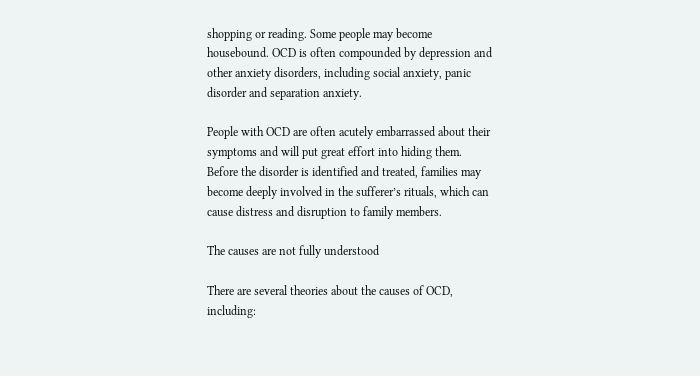shopping or reading. Some people may become housebound. OCD is often compounded by depression and other anxiety disorders, including social anxiety, panic disorder and separation anxiety.

People with OCD are often acutely embarrassed about their symptoms and will put great effort into hiding them. Before the disorder is identified and treated, families may become deeply involved in the sufferer’s rituals, which can cause distress and disruption to family members.

The causes are not fully understood

There are several theories about the causes of OCD, including: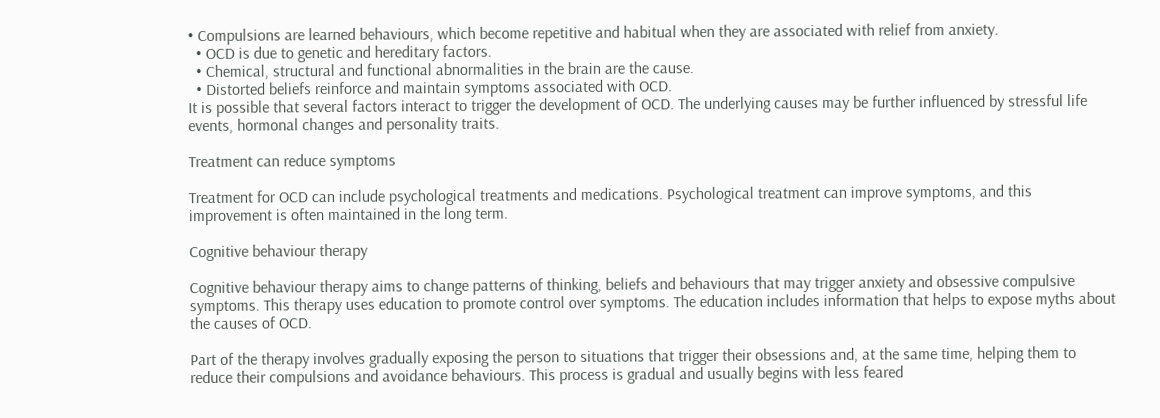• Compulsions are learned behaviours, which become repetitive and habitual when they are associated with relief from anxiety.
  • OCD is due to genetic and hereditary factors.
  • Chemical, structural and functional abnormalities in the brain are the cause.
  • Distorted beliefs reinforce and maintain symptoms associated with OCD.
It is possible that several factors interact to trigger the development of OCD. The underlying causes may be further influenced by stressful life events, hormonal changes and personality traits.

Treatment can reduce symptoms

Treatment for OCD can include psychological treatments and medications. Psychological treatment can improve symptoms, and this improvement is often maintained in the long term.

Cognitive behaviour therapy

Cognitive behaviour therapy aims to change patterns of thinking, beliefs and behaviours that may trigger anxiety and obsessive compulsive symptoms. This therapy uses education to promote control over symptoms. The education includes information that helps to expose myths about the causes of OCD.

Part of the therapy involves gradually exposing the person to situations that trigger their obsessions and, at the same time, helping them to reduce their compulsions and avoidance behaviours. This process is gradual and usually begins with less feared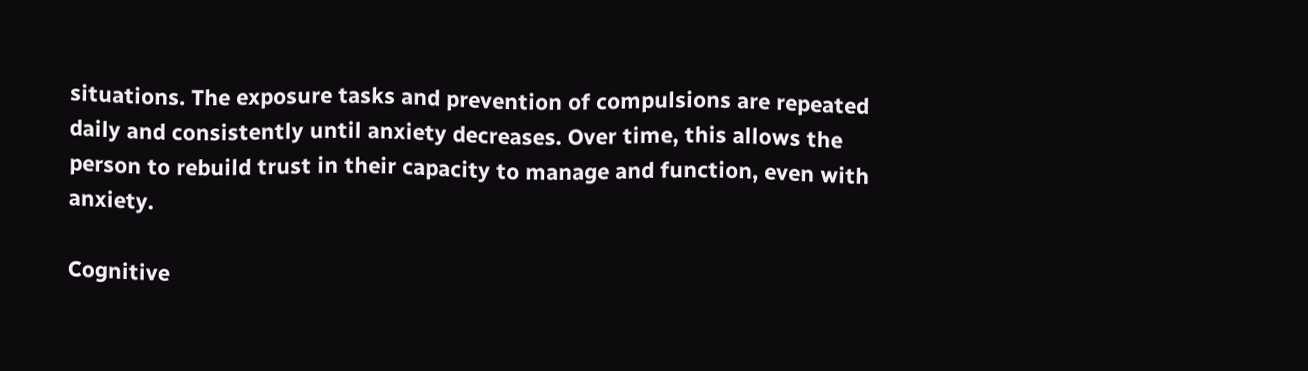situations. The exposure tasks and prevention of compulsions are repeated daily and consistently until anxiety decreases. Over time, this allows the person to rebuild trust in their capacity to manage and function, even with anxiety.

Cognitive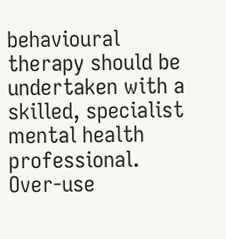behavioural therapy should be undertaken with a skilled, specialist mental health professional. Over-use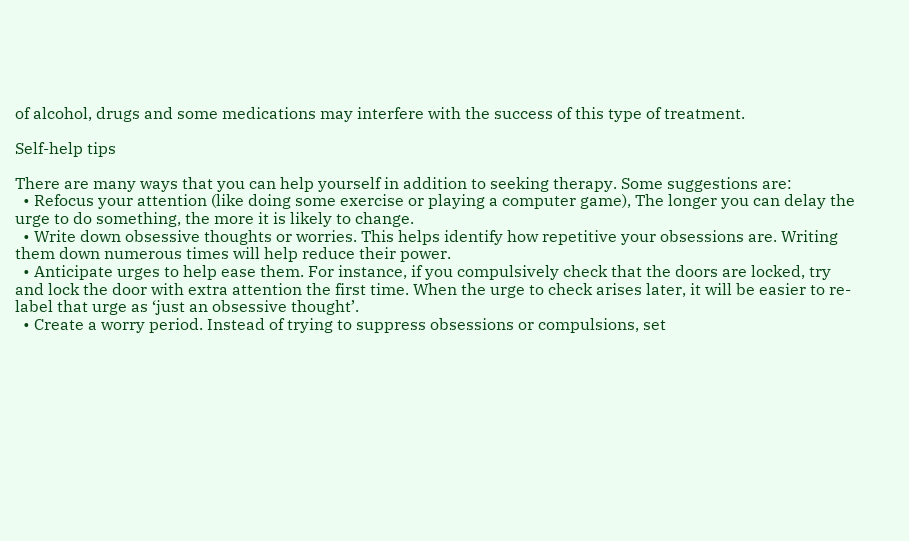of alcohol, drugs and some medications may interfere with the success of this type of treatment.

Self-help tips

There are many ways that you can help yourself in addition to seeking therapy. Some suggestions are:
  • Refocus your attention (like doing some exercise or playing a computer game), The longer you can delay the urge to do something, the more it is likely to change.
  • Write down obsessive thoughts or worries. This helps identify how repetitive your obsessions are. Writing them down numerous times will help reduce their power.
  • Anticipate urges to help ease them. For instance, if you compulsively check that the doors are locked, try and lock the door with extra attention the first time. When the urge to check arises later, it will be easier to re-label that urge as ‘just an obsessive thought’.
  • Create a worry period. Instead of trying to suppress obsessions or compulsions, set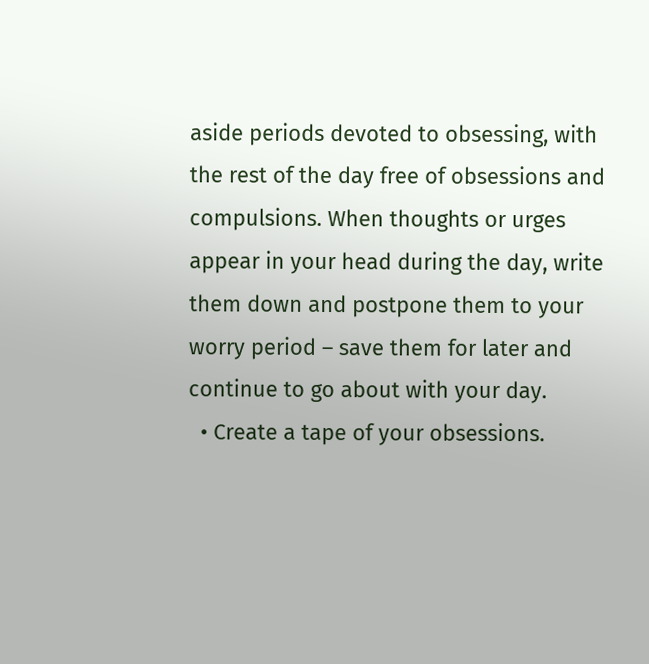aside periods devoted to obsessing, with the rest of the day free of obsessions and compulsions. When thoughts or urges appear in your head during the day, write them down and postpone them to your worry period – save them for later and continue to go about with your day.
  • Create a tape of your obsessions.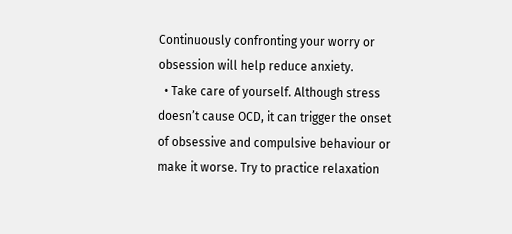Continuously confronting your worry or obsession will help reduce anxiety.
  • Take care of yourself. Although stress doesn’t cause OCD, it can trigger the onset of obsessive and compulsive behaviour or make it worse. Try to practice relaxation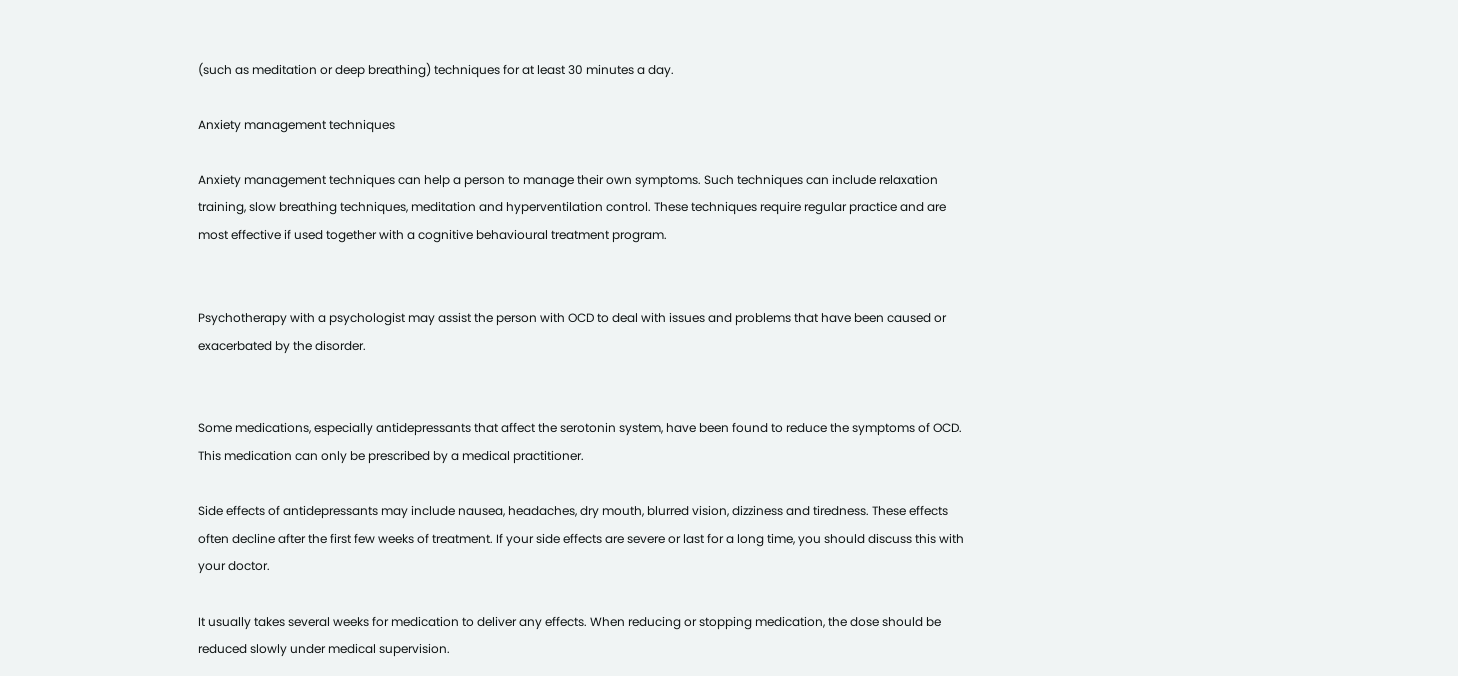(such as meditation or deep breathing) techniques for at least 30 minutes a day.

Anxiety management techniques

Anxiety management techniques can help a person to manage their own symptoms. Such techniques can include relaxation training, slow breathing techniques, meditation and hyperventilation control. These techniques require regular practice and are most effective if used together with a cognitive behavioural treatment program.


Psychotherapy with a psychologist may assist the person with OCD to deal with issues and problems that have been caused or exacerbated by the disorder.


Some medications, especially antidepressants that affect the serotonin system, have been found to reduce the symptoms of OCD. This medication can only be prescribed by a medical practitioner.

Side effects of antidepressants may include nausea, headaches, dry mouth, blurred vision, dizziness and tiredness. These effects often decline after the first few weeks of treatment. If your side effects are severe or last for a long time, you should discuss this with your doctor.

It usually takes several weeks for medication to deliver any effects. When reducing or stopping medication, the dose should be reduced slowly under medical supervision.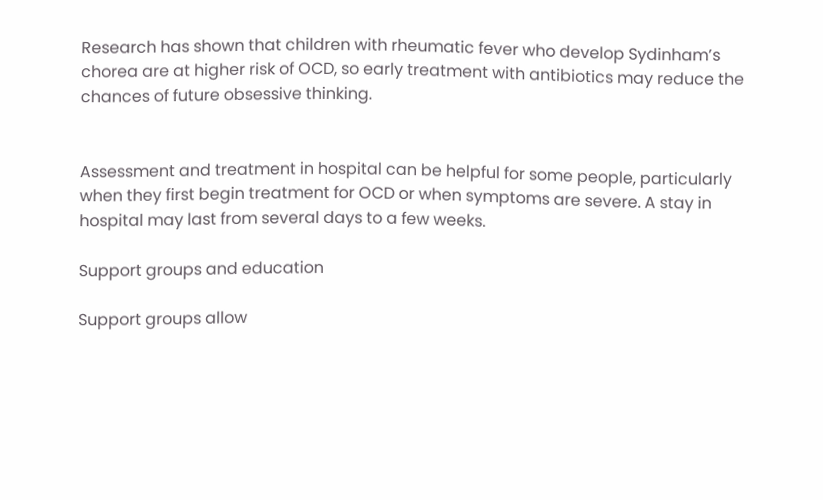Research has shown that children with rheumatic fever who develop Sydinham’s chorea are at higher risk of OCD, so early treatment with antibiotics may reduce the chances of future obsessive thinking.


Assessment and treatment in hospital can be helpful for some people, particularly when they first begin treatment for OCD or when symptoms are severe. A stay in hospital may last from several days to a few weeks.

Support groups and education

Support groups allow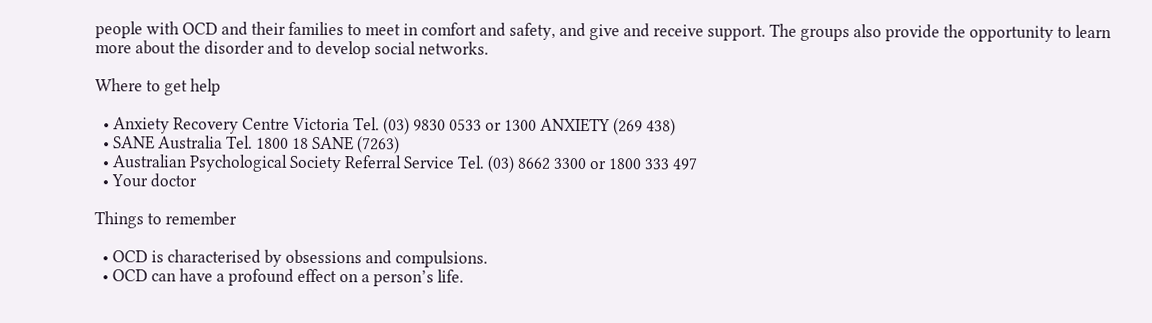people with OCD and their families to meet in comfort and safety, and give and receive support. The groups also provide the opportunity to learn more about the disorder and to develop social networks.

Where to get help

  • Anxiety Recovery Centre Victoria Tel. (03) 9830 0533 or 1300 ANXIETY (269 438)
  • SANE Australia Tel. 1800 18 SANE (7263)
  • Australian Psychological Society Referral Service Tel. (03) 8662 3300 or 1800 333 497
  • Your doctor

Things to remember

  • OCD is characterised by obsessions and compulsions.
  • OCD can have a profound effect on a person’s life.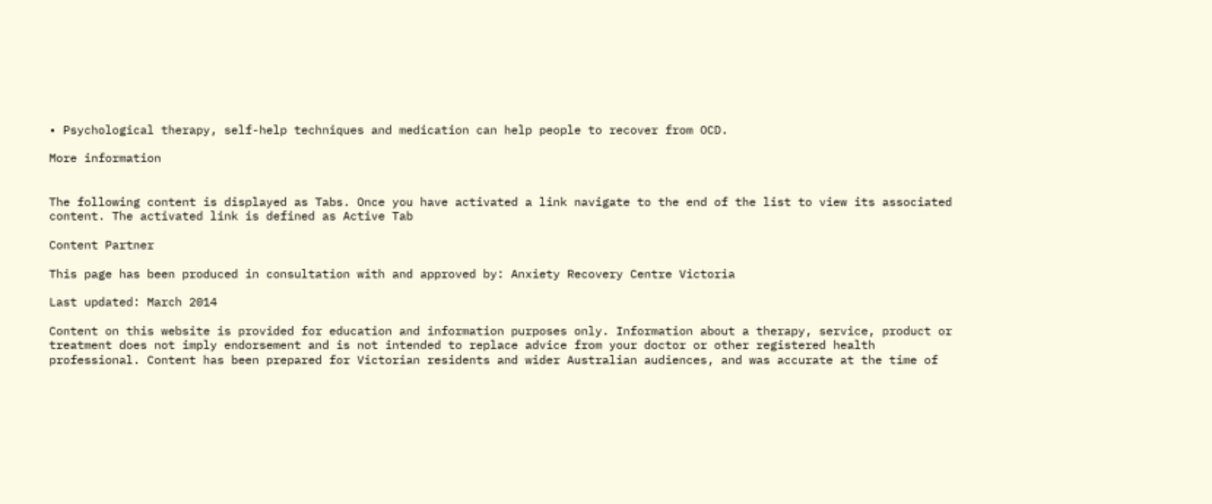• Psychological therapy, self-help techniques and medication can help people to recover from OCD.

More information


The following content is displayed as Tabs. Once you have activated a link navigate to the end of the list to view its associated content. The activated link is defined as Active Tab

Content Partner

This page has been produced in consultation with and approved by: Anxiety Recovery Centre Victoria

Last updated: March 2014

Content on this website is provided for education and information purposes only. Information about a therapy, service, product or treatment does not imply endorsement and is not intended to replace advice from your doctor or other registered health professional. Content has been prepared for Victorian residents and wider Australian audiences, and was accurate at the time of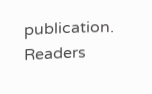publication. Readers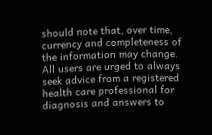should note that, over time, currency and completeness of the information may change. All users are urged to always seek advice from a registered health care professional for diagnosis and answers to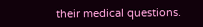their medical questions.